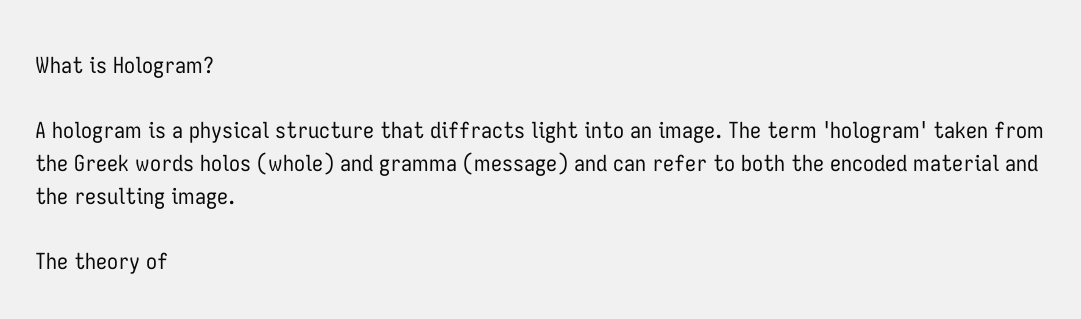What is Hologram?

A hologram is a physical structure that diffracts light into an image. The term 'hologram' taken from the Greek words holos (whole) and gramma (message) and can refer to both the encoded material and the resulting image.

The theory of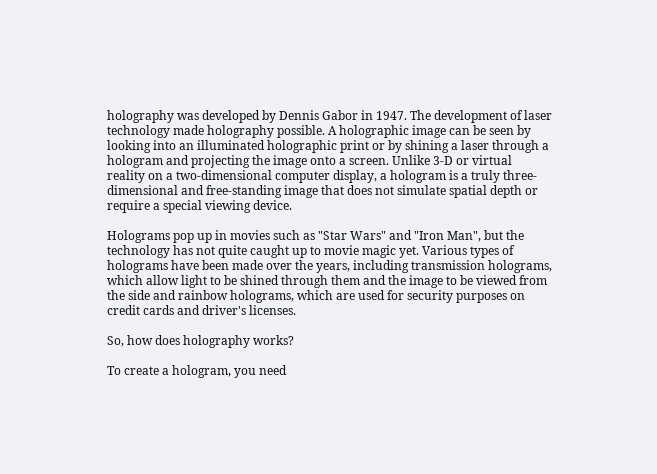holography was developed by Dennis Gabor in 1947. The development of laser technology made holography possible. A holographic image can be seen by looking into an illuminated holographic print or by shining a laser through a hologram and projecting the image onto a screen. Unlike 3-D or virtual reality on a two-dimensional computer display, a hologram is a truly three-dimensional and free-standing image that does not simulate spatial depth or require a special viewing device.

Holograms pop up in movies such as "Star Wars" and "Iron Man", but the technology has not quite caught up to movie magic yet. Various types of holograms have been made over the years, including transmission holograms, which allow light to be shined through them and the image to be viewed from the side and rainbow holograms, which are used for security purposes on credit cards and driver's licenses.

So, how does holography works?

To create a hologram, you need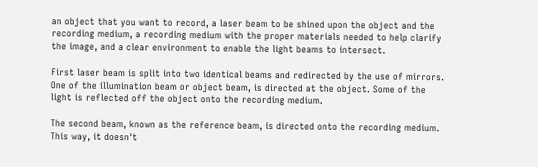an object that you want to record, a laser beam to be shined upon the object and the recording medium, a recording medium with the proper materials needed to help clarify the image, and a clear environment to enable the light beams to intersect.

First laser beam is split into two identical beams and redirected by the use of mirrors. One of the illumination beam or object beam, is directed at the object. Some of the light is reflected off the object onto the recording medium.

The second beam, known as the reference beam, is directed onto the recording medium. This way, it doesn't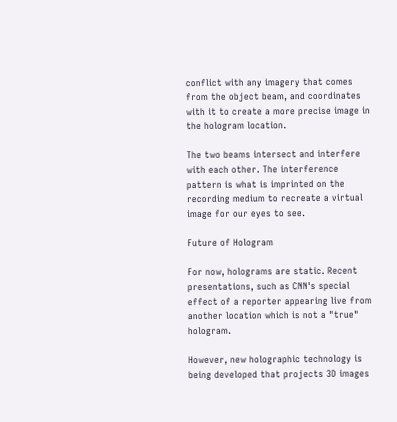conflict with any imagery that comes from the object beam, and coordinates with it to create a more precise image in the hologram location.

The two beams intersect and interfere with each other. The interference pattern is what is imprinted on the recording medium to recreate a virtual image for our eyes to see.

Future of Hologram

For now, holograms are static. Recent presentations, such as CNN's special effect of a reporter appearing live from another location which is not a "true" hologram.

However, new holographic technology is being developed that projects 3D images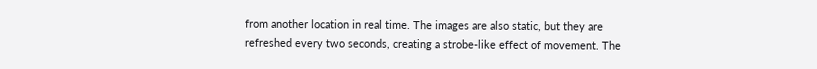from another location in real time. The images are also static, but they are refreshed every two seconds, creating a strobe-like effect of movement. The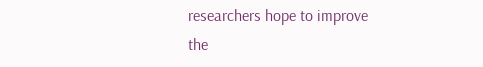researchers hope to improve the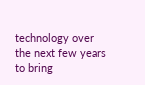technology over the next few years to bring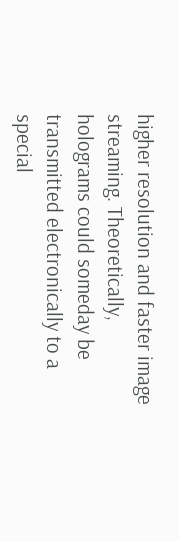higher resolution and faster image streaming. Theoretically, holograms could someday be transmitted electronically to a special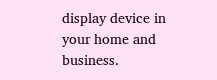display device in your home and business.